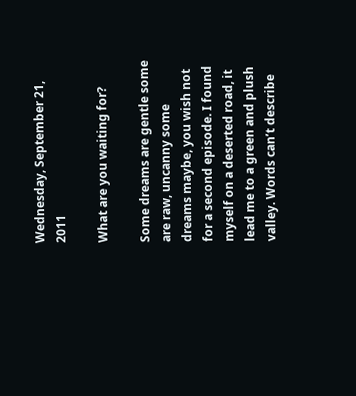Wednesday, September 21, 2011

What are you waiting for?

Some dreams are gentle some are raw, uncanny some dreams maybe, you wish not for a second episode. I found myself on a deserted road, it lead me to a green and plush valley. Words can’t describe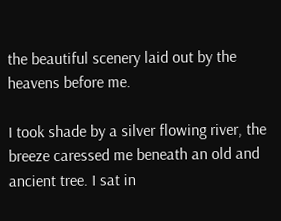the beautiful scenery laid out by the heavens before me.

I took shade by a silver flowing river, the breeze caressed me beneath an old and ancient tree. I sat in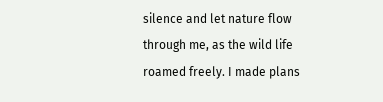silence and let nature flow through me, as the wild life roamed freely. I made plans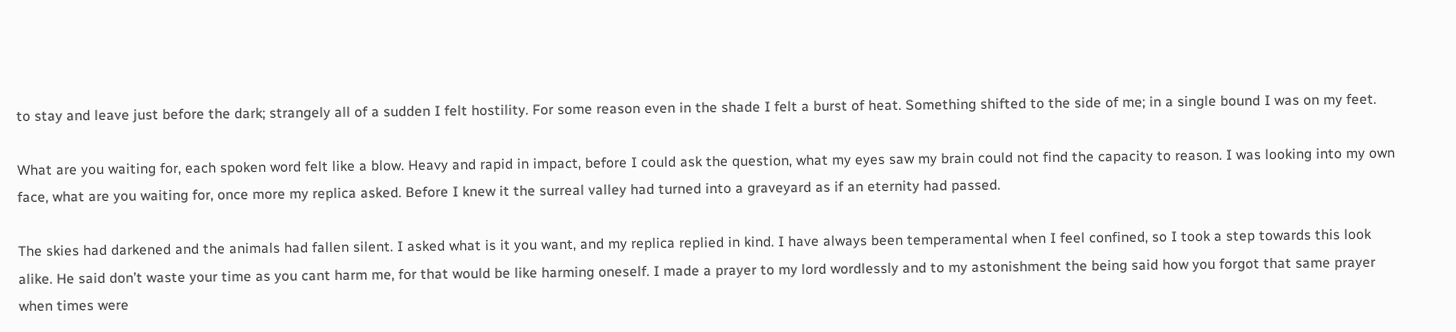to stay and leave just before the dark; strangely all of a sudden I felt hostility. For some reason even in the shade I felt a burst of heat. Something shifted to the side of me; in a single bound I was on my feet.

What are you waiting for, each spoken word felt like a blow. Heavy and rapid in impact, before I could ask the question, what my eyes saw my brain could not find the capacity to reason. I was looking into my own face, what are you waiting for, once more my replica asked. Before I knew it the surreal valley had turned into a graveyard as if an eternity had passed.

The skies had darkened and the animals had fallen silent. I asked what is it you want, and my replica replied in kind. I have always been temperamental when I feel confined, so I took a step towards this look alike. He said don’t waste your time as you cant harm me, for that would be like harming oneself. I made a prayer to my lord wordlessly and to my astonishment the being said how you forgot that same prayer when times were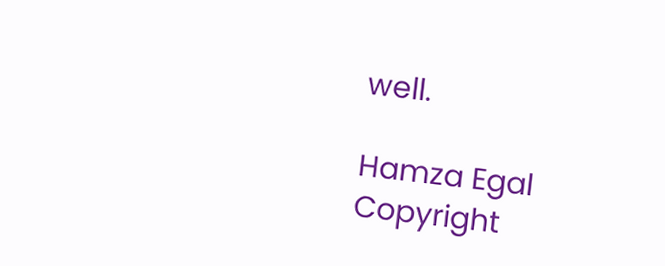well.

Hamza Egal
Copyright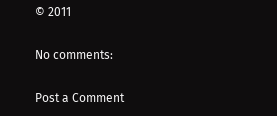© 2011

No comments:

Post a Comment